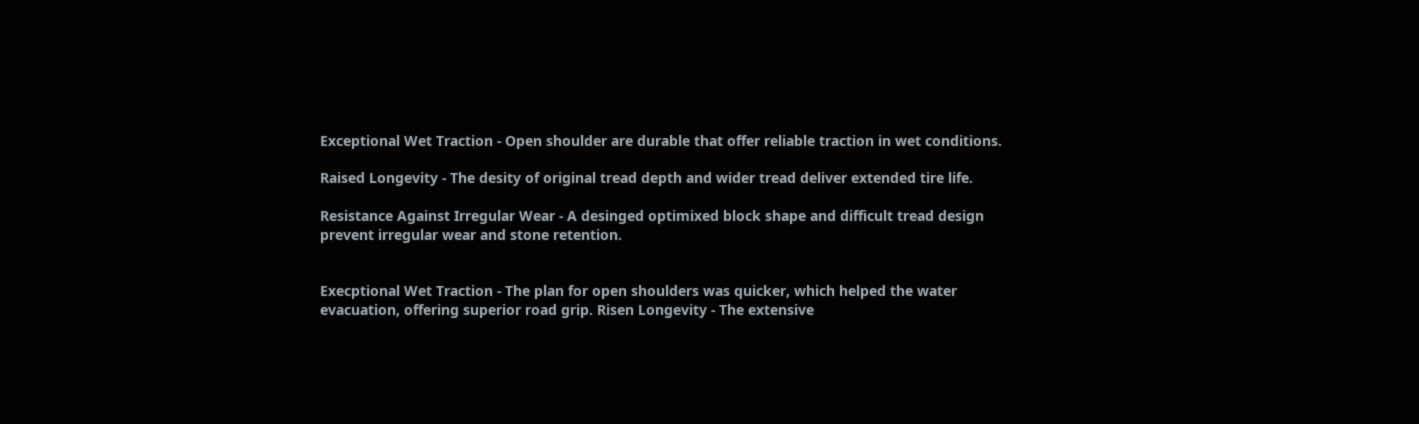Exceptional Wet Traction - Open shoulder are durable that offer reliable traction in wet conditions.

Raised Longevity - The desity of original tread depth and wider tread deliver extended tire life.

Resistance Against Irregular Wear - A desinged optimixed block shape and difficult tread design prevent irregular wear and stone retention.


Execptional Wet Traction - The plan for open shoulders was quicker, which helped the water evacuation, offering superior road grip. Risen Longevity - The extensive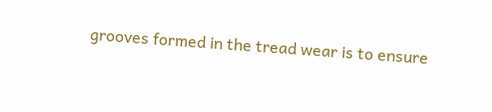grooves formed in the tread wear is to ensure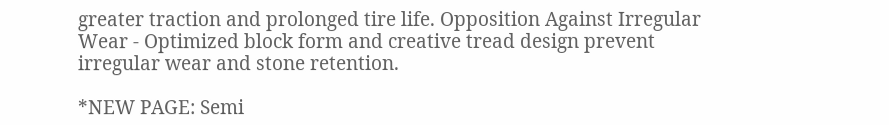greater traction and prolonged tire life. Opposition Against Irregular Wear - Optimized block form and creative tread design prevent irregular wear and stone retention.

*NEW PAGE: Semi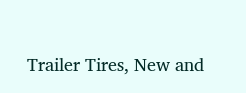Trailer Tires, New and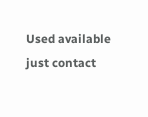Used available just contact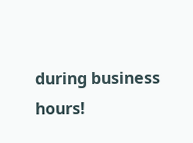during business hours!